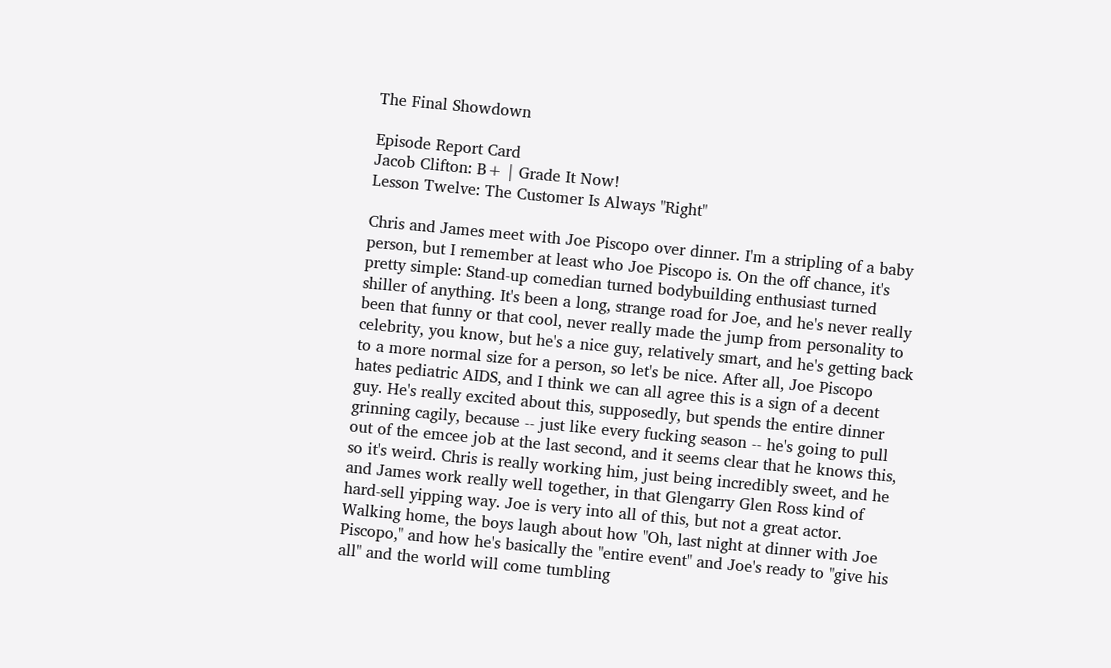The Final Showdown

Episode Report Card
Jacob Clifton: B+ | Grade It Now!
Lesson Twelve: The Customer Is Always "Right"

Chris and James meet with Joe Piscopo over dinner. I'm a stripling of a baby person, but I remember at least who Joe Piscopo is. On the off chance, it's pretty simple: Stand-up comedian turned bodybuilding enthusiast turned shiller of anything. It's been a long, strange road for Joe, and he's never really been that funny or that cool, never really made the jump from personality to celebrity, you know, but he's a nice guy, relatively smart, and he's getting back to a more normal size for a person, so let's be nice. After all, Joe Piscopo hates pediatric AIDS, and I think we can all agree this is a sign of a decent guy. He's really excited about this, supposedly, but spends the entire dinner grinning cagily, because -- just like every fucking season -- he's going to pull out of the emcee job at the last second, and it seems clear that he knows this, so it's weird. Chris is really working him, just being incredibly sweet, and he and James work really well together, in that Glengarry Glen Ross kind of hard-sell yipping way. Joe is very into all of this, but not a great actor. Walking home, the boys laugh about how "Oh, last night at dinner with Joe Piscopo," and how he's basically the "entire event" and Joe's ready to "give his all" and the world will come tumbling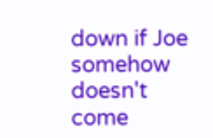down if Joe somehow doesn't come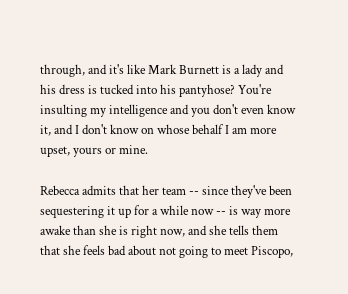through, and it's like Mark Burnett is a lady and his dress is tucked into his pantyhose? You're insulting my intelligence and you don't even know it, and I don't know on whose behalf I am more upset, yours or mine.

Rebecca admits that her team -- since they've been sequestering it up for a while now -- is way more awake than she is right now, and she tells them that she feels bad about not going to meet Piscopo,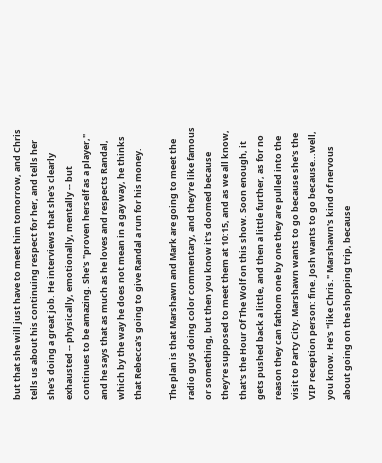but that she will just have to meet him tomorrow, and Chris tells us about his continuing respect for her, and tells her she's doing a great job. He interviews that she's clearly exhausted -- physically, emotionally, mentally -- but continues to be amazing. She's "proven herself as a player," and he says that as much as he loves and respects Randal, which by the way he does not mean in a gay way, he thinks that Rebecca's going to give Randal a run for his money.

The plan is that Marshawn and Mark are going to meet the radio guys doing color commentary, and they're like famous or something, but then you know it's doomed because they're supposed to meet them at 10:15, and as we all know, that's the Hour Of The Wolf on this show. Soon enough, it gets pushed back a little, and then a little further, as for no reason they can fathom one by one they are pulled into the visit to Party City. Marshawn wants to go because she's the VIP reception person: fine. Josh wants to go because...well, you know. He's "like Chris." Marshawn's kind of nervous about going on the shopping trip, because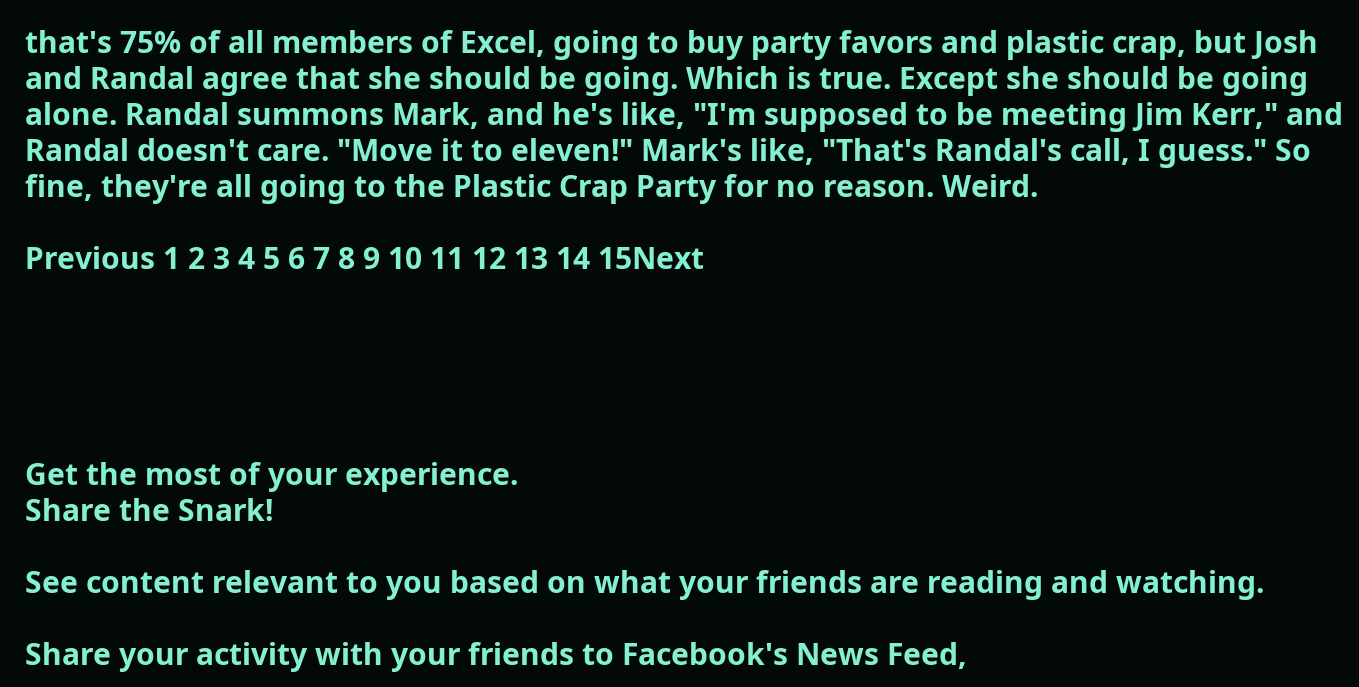that's 75% of all members of Excel, going to buy party favors and plastic crap, but Josh and Randal agree that she should be going. Which is true. Except she should be going alone. Randal summons Mark, and he's like, "I'm supposed to be meeting Jim Kerr," and Randal doesn't care. "Move it to eleven!" Mark's like, "That's Randal's call, I guess." So fine, they're all going to the Plastic Crap Party for no reason. Weird.

Previous 1 2 3 4 5 6 7 8 9 10 11 12 13 14 15Next





Get the most of your experience.
Share the Snark!

See content relevant to you based on what your friends are reading and watching.

Share your activity with your friends to Facebook's News Feed,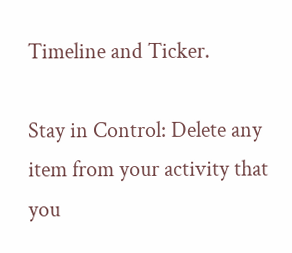Timeline and Ticker.

Stay in Control: Delete any item from your activity that you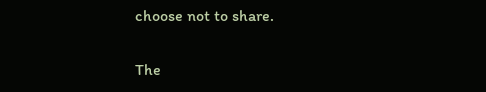choose not to share.

The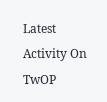Latest Activity On TwOP